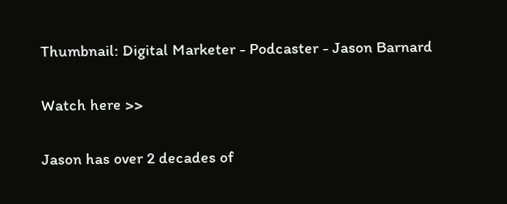Thumbnail: Digital Marketer - Podcaster - Jason Barnard

Watch here >>

Jason has over 2 decades of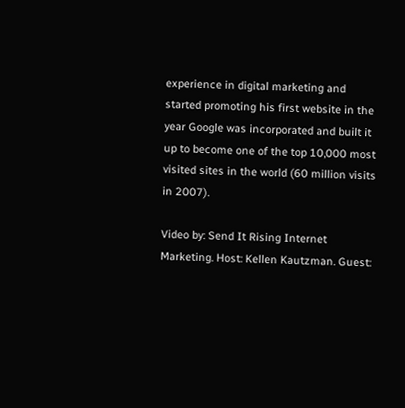experience in digital marketing and started promoting his first website in the year Google was incorporated and built it up to become one of the top 10,000 most visited sites in the world (60 million visits in 2007).

Video by: Send It Rising Internet Marketing. Host: Kellen Kautzman. Guest: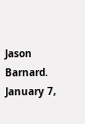Jason Barnard. January 7,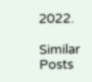2022.

Similar Posts